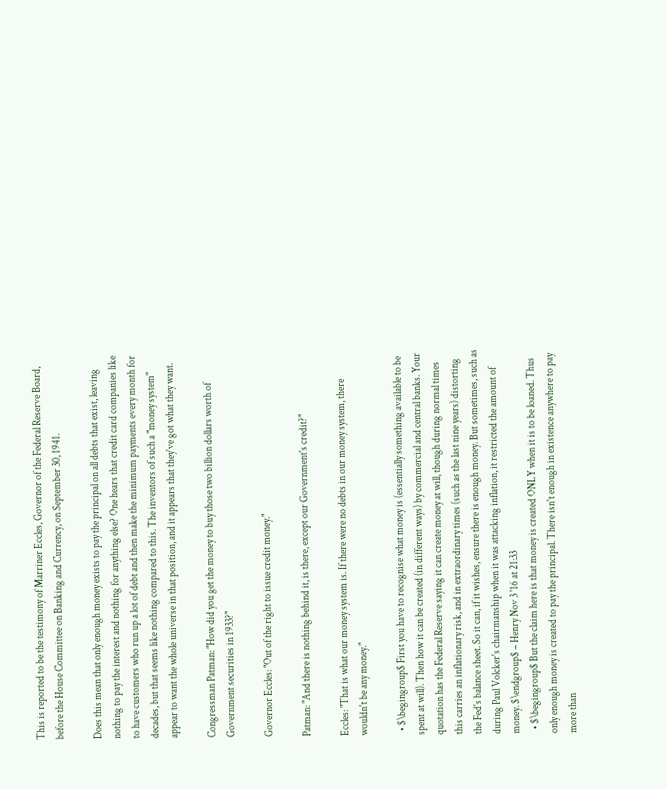This is reported to be the testimony of Marriner Eccles, Governor of the Federal Reserve Board, before the House Committee on Banking and Currency, on September 30, 1941.

Does this mean that only enough money exists to pay the principal on all debts that exist, leaving nothing to pay the interest and nothing for anything else? One hears that credit card companies like to have customers who run up a lot of debt and then make the minimum payments every month for decades, but that seems like nothing compared to this. The inventors of such a "money system" appear to want the whole universe in that position, and it appears that they've got what they want.

Congressman Patman: "How did you get the money to buy those two billion dollars worth of Government securities in 1933?"

Governor Eccles: "Out of the right to issue credit money."

Patman: "And there is nothing behind it, is there, except our Government's credit?"

Eccles: "That is what our money system is. If there were no debts in our money system, there wouldn't be any money."

  • $\begingroup$ First you have to recognise what money is (essentially something available to be spent at will). Then how it can be created (in different ways) by commercial and central banks. Your quotation has the Federal Reserve saying it can create money at will, though during normal times this carries an inflationary risk, and in extraordinary times (such as the last nine years) distorting the Fed's balance sheet. So it can, if it wishes, ensure there is enough money. But sometimes, such as during Paul Volcker's chairmanship when it was attacking inflation, it restricted the amount of money. $\endgroup$ – Henry Nov 3 '16 at 21:33
  • $\begingroup$ But the claim here is that money is created ONLY when it is to be loaned. Thus only enough money is created to pay the principal. There isn't enough in existence anywhere to pay more than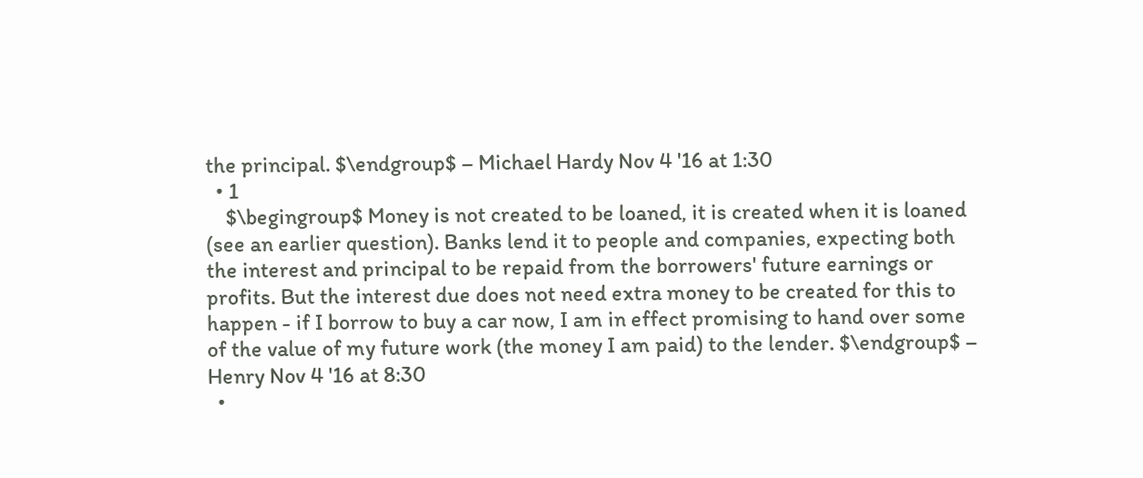the principal. $\endgroup$ – Michael Hardy Nov 4 '16 at 1:30
  • 1
    $\begingroup$ Money is not created to be loaned, it is created when it is loaned (see an earlier question). Banks lend it to people and companies, expecting both the interest and principal to be repaid from the borrowers' future earnings or profits. But the interest due does not need extra money to be created for this to happen - if I borrow to buy a car now, I am in effect promising to hand over some of the value of my future work (the money I am paid) to the lender. $\endgroup$ – Henry Nov 4 '16 at 8:30
  •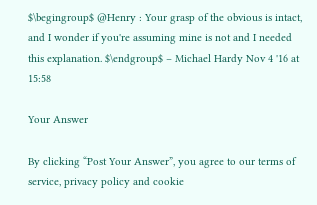$\begingroup$ @Henry : Your grasp of the obvious is intact, and I wonder if you're assuming mine is not and I needed this explanation. $\endgroup$ – Michael Hardy Nov 4 '16 at 15:58

Your Answer

By clicking “Post Your Answer”, you agree to our terms of service, privacy policy and cookie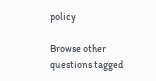policy

Browse other questions tagged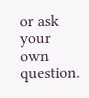or ask your own question.